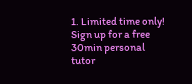1. Limited time only! Sign up for a free 30min personal tutor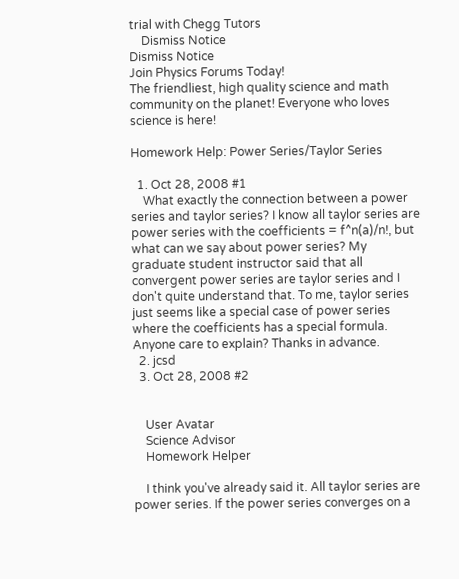trial with Chegg Tutors
    Dismiss Notice
Dismiss Notice
Join Physics Forums Today!
The friendliest, high quality science and math community on the planet! Everyone who loves science is here!

Homework Help: Power Series/Taylor Series

  1. Oct 28, 2008 #1
    What exactly the connection between a power series and taylor series? I know all taylor series are power series with the coefficients = f^n(a)/n!, but what can we say about power series? My graduate student instructor said that all convergent power series are taylor series and I don't quite understand that. To me, taylor series just seems like a special case of power series where the coefficients has a special formula. Anyone care to explain? Thanks in advance.
  2. jcsd
  3. Oct 28, 2008 #2


    User Avatar
    Science Advisor
    Homework Helper

    I think you've already said it. All taylor series are power series. If the power series converges on a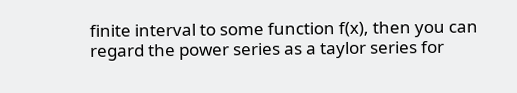finite interval to some function f(x), then you can regard the power series as a taylor series for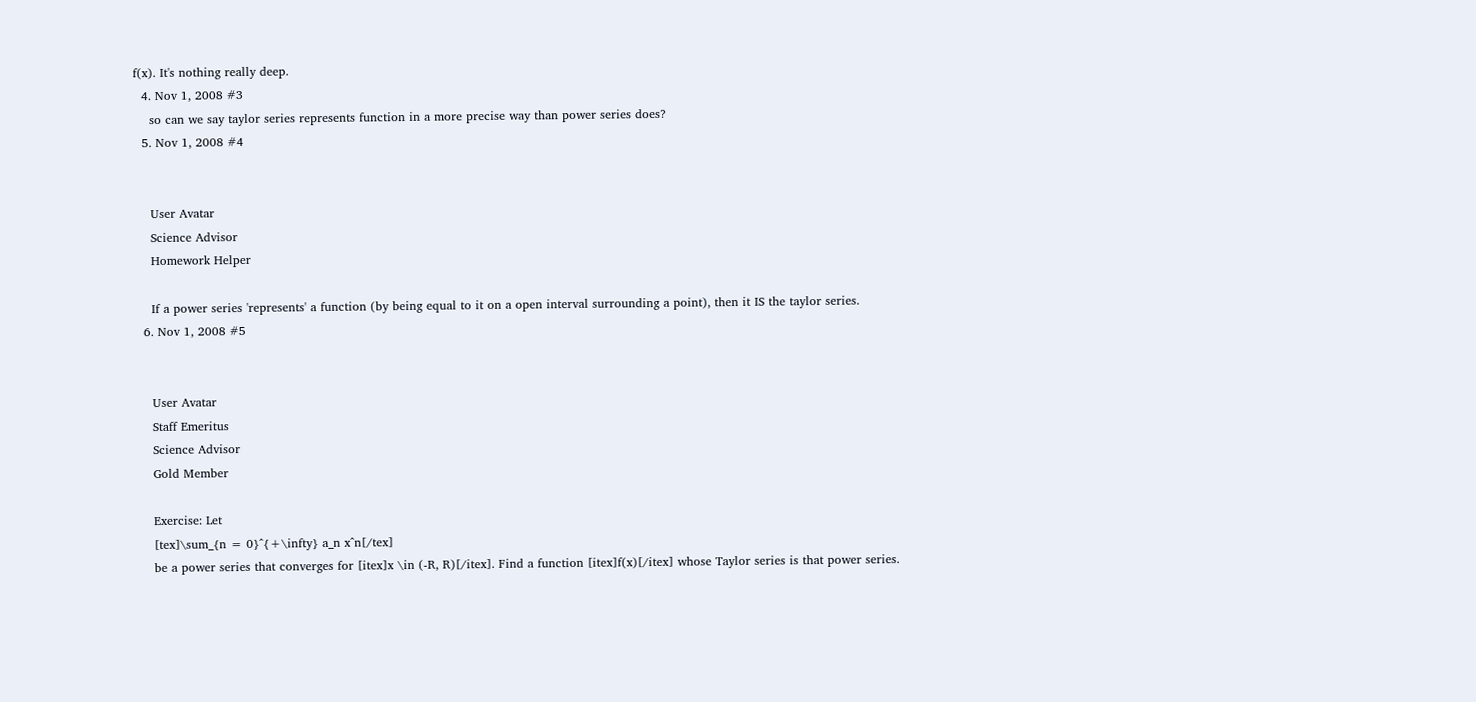f(x). It's nothing really deep.
  4. Nov 1, 2008 #3
    so can we say taylor series represents function in a more precise way than power series does?
  5. Nov 1, 2008 #4


    User Avatar
    Science Advisor
    Homework Helper

    If a power series 'represents' a function (by being equal to it on a open interval surrounding a point), then it IS the taylor series.
  6. Nov 1, 2008 #5


    User Avatar
    Staff Emeritus
    Science Advisor
    Gold Member

    Exercise: Let
    [tex]\sum_{n = 0}^{+\infty} a_n x^n[/tex]
    be a power series that converges for [itex]x \in (-R, R)[/itex]. Find a function [itex]f(x)[/itex] whose Taylor series is that power series.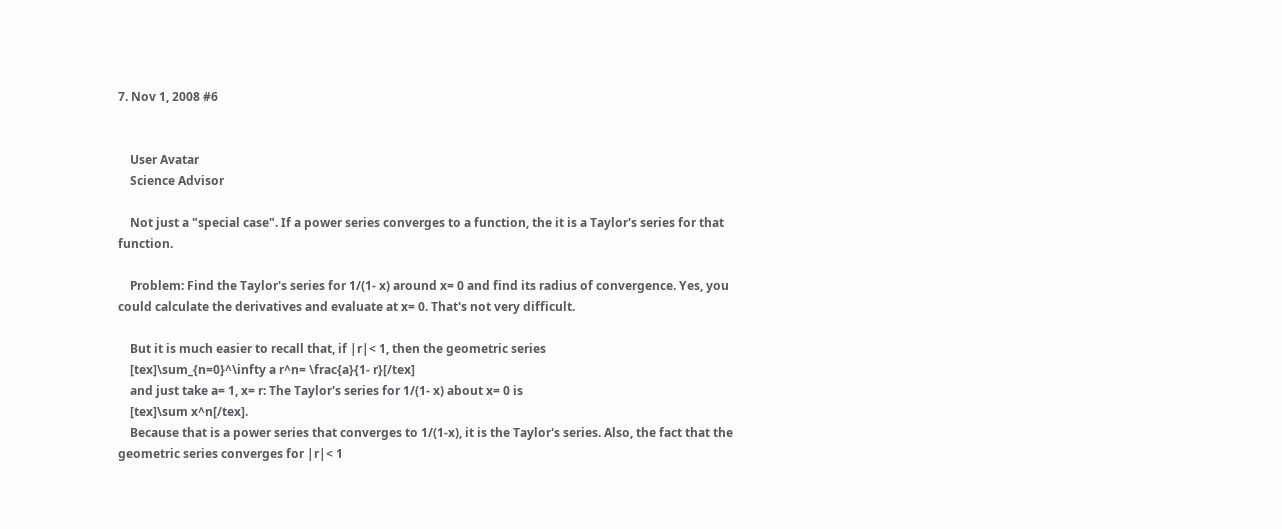7. Nov 1, 2008 #6


    User Avatar
    Science Advisor

    Not just a "special case". If a power series converges to a function, the it is a Taylor's series for that function.

    Problem: Find the Taylor's series for 1/(1- x) around x= 0 and find its radius of convergence. Yes, you could calculate the derivatives and evaluate at x= 0. That's not very difficult.

    But it is much easier to recall that, if |r|< 1, then the geometric series
    [tex]\sum_{n=0}^\infty a r^n= \frac{a}{1- r}[/tex]
    and just take a= 1, x= r: The Taylor's series for 1/(1- x) about x= 0 is
    [tex]\sum x^n[/tex].
    Because that is a power series that converges to 1/(1-x), it is the Taylor's series. Also, the fact that the geometric series converges for |r|< 1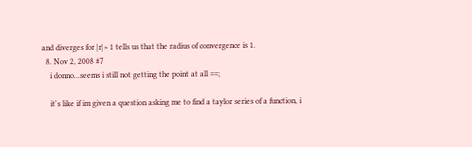and diverges for |r|> 1 tells us that the radius of convergence is 1.
  8. Nov 2, 2008 #7
    i donno...seems i still not getting the point at all ==;

    it's like if im given a question asking me to find a taylor series of a function, i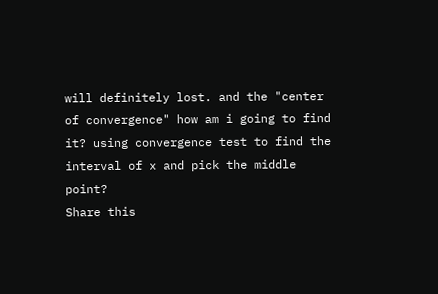will definitely lost. and the "center of convergence" how am i going to find it? using convergence test to find the interval of x and pick the middle point?
Share this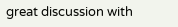great discussion with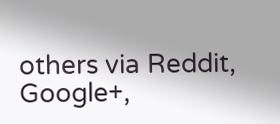others via Reddit, Google+,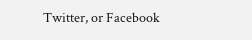Twitter, or Facebook